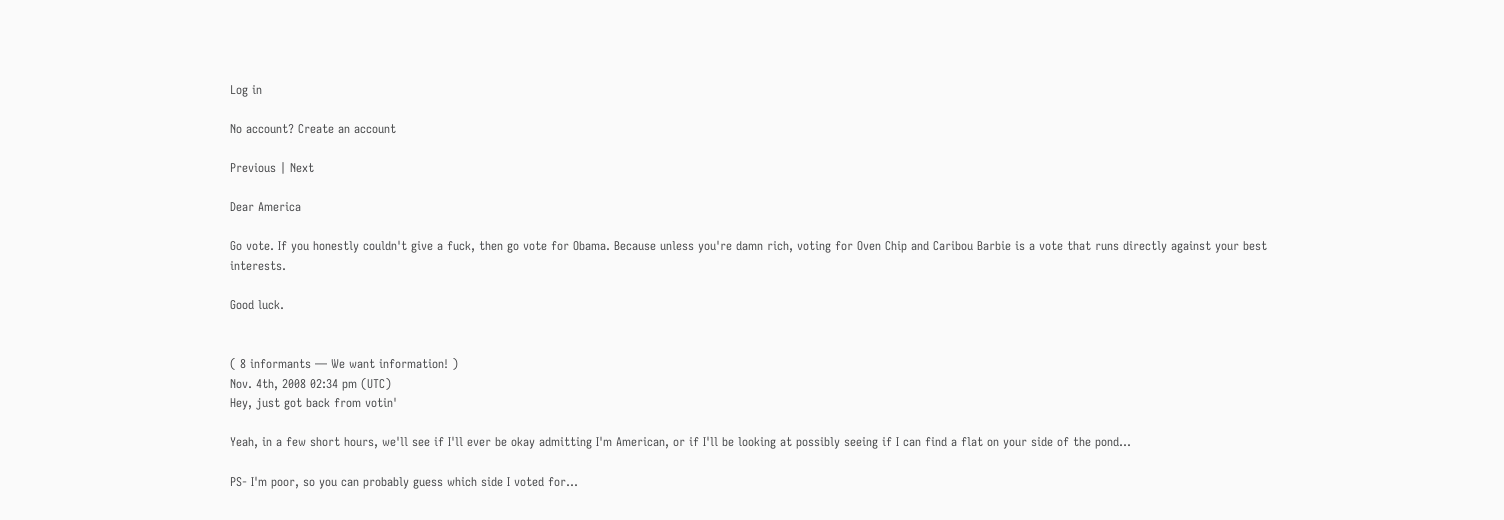Log in

No account? Create an account

Previous | Next

Dear America

Go vote. If you honestly couldn't give a fuck, then go vote for Obama. Because unless you're damn rich, voting for Oven Chip and Caribou Barbie is a vote that runs directly against your best interests.

Good luck.


( 8 informants — We want information! )
Nov. 4th, 2008 02:34 pm (UTC)
Hey, just got back from votin'

Yeah, in a few short hours, we'll see if I'll ever be okay admitting I'm American, or if I'll be looking at possibly seeing if I can find a flat on your side of the pond...

PS- I'm poor, so you can probably guess which side I voted for...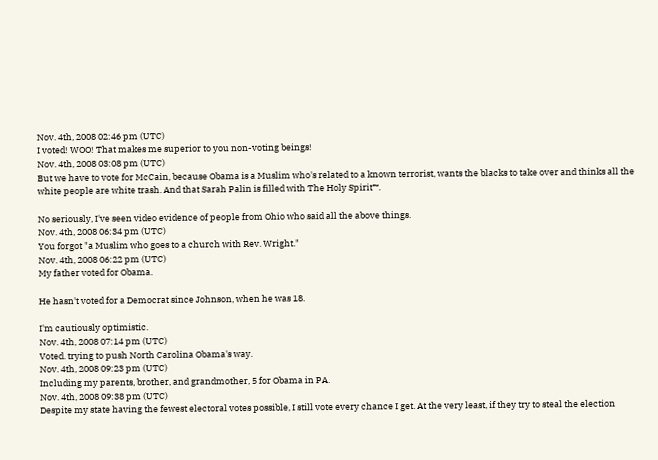Nov. 4th, 2008 02:46 pm (UTC)
I voted! WOO! That makes me superior to you non-voting beings!
Nov. 4th, 2008 03:08 pm (UTC)
But we have to vote for McCain, because Obama is a Muslim who's related to a known terrorist, wants the blacks to take over and thinks all the white people are white trash. And that Sarah Palin is filled with The Holy Spirit™.

No seriously, I've seen video evidence of people from Ohio who said all the above things.
Nov. 4th, 2008 06:34 pm (UTC)
You forgot "a Muslim who goes to a church with Rev. Wright."
Nov. 4th, 2008 06:22 pm (UTC)
My father voted for Obama.

He hasn't voted for a Democrat since Johnson, when he was 18.

I'm cautiously optimistic.
Nov. 4th, 2008 07:14 pm (UTC)
Voted. trying to push North Carolina Obama's way.
Nov. 4th, 2008 09:23 pm (UTC)
Including my parents, brother, and grandmother, 5 for Obama in PA.
Nov. 4th, 2008 09:38 pm (UTC)
Despite my state having the fewest electoral votes possible, I still vote every chance I get. At the very least, if they try to steal the election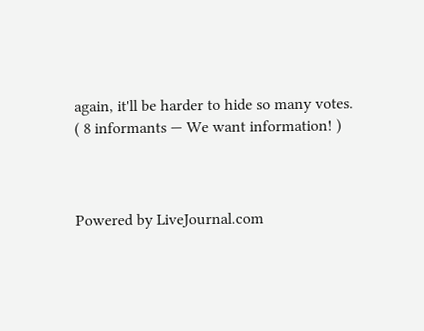again, it'll be harder to hide so many votes.
( 8 informants — We want information! )



Powered by LiveJournal.com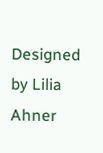Designed by Lilia Ahner